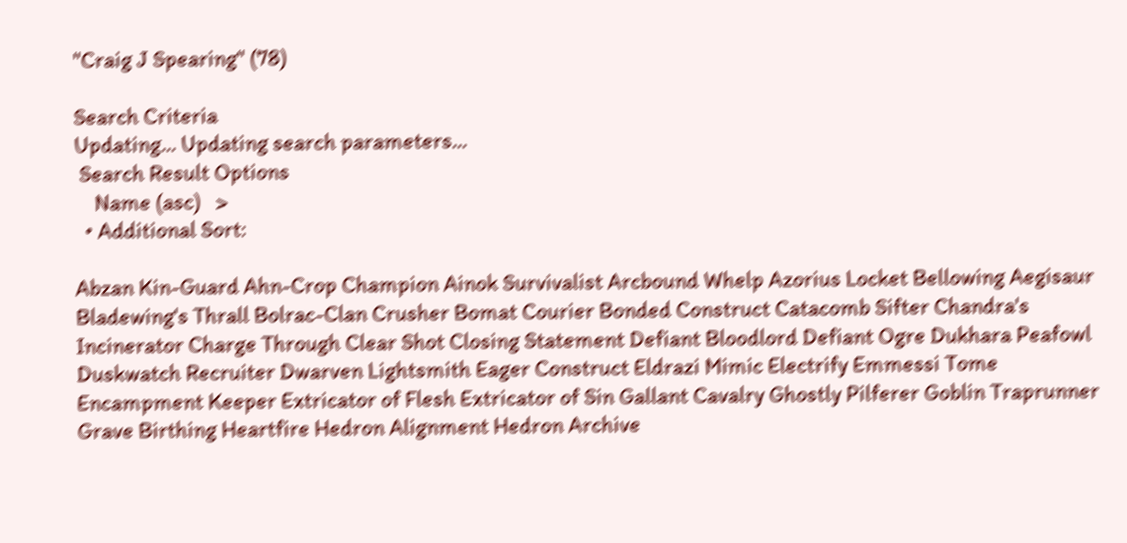"Craig J Spearing" (78)

Search Criteria
Updating... Updating search parameters...
 Search Result Options
    Name (asc)   >
  • Additional Sort:

Abzan Kin-Guard Ahn-Crop Champion Ainok Survivalist Arcbound Whelp Azorius Locket Bellowing Aegisaur Bladewing's Thrall Bolrac-Clan Crusher Bomat Courier Bonded Construct Catacomb Sifter Chandra's Incinerator Charge Through Clear Shot Closing Statement Defiant Bloodlord Defiant Ogre Dukhara Peafowl Duskwatch Recruiter Dwarven Lightsmith Eager Construct Eldrazi Mimic Electrify Emmessi Tome Encampment Keeper Extricator of Flesh Extricator of Sin Gallant Cavalry Ghostly Pilferer Goblin Traprunner Grave Birthing Heartfire Hedron Alignment Hedron Archive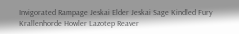Invigorated Rampage Jeskai Elder Jeskai Sage Kindled Fury Krallenhorde Howler Lazotep Reaver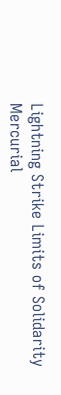Lightning Strike Limits of Solidarity Mercurial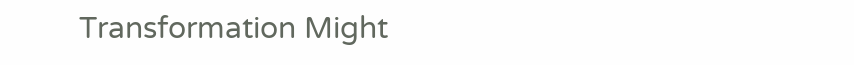Transformation Might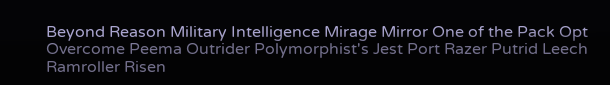Beyond Reason Military Intelligence Mirage Mirror One of the Pack Opt Overcome Peema Outrider Polymorphist's Jest Port Razer Putrid Leech Ramroller Risen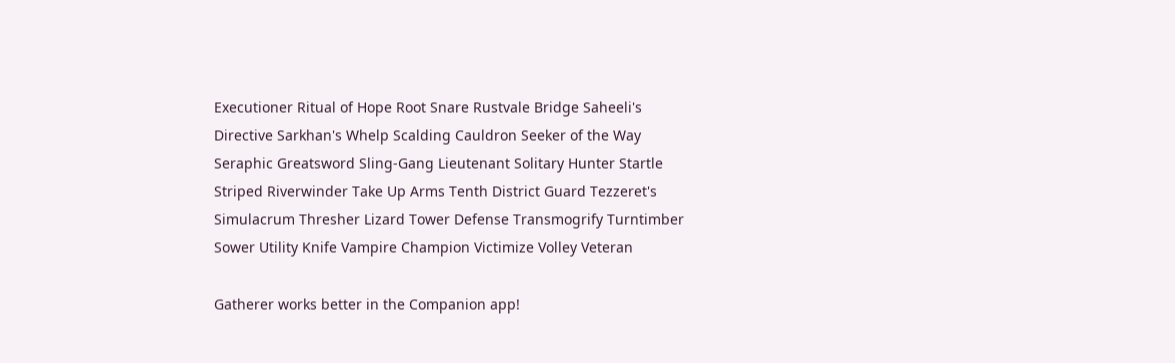Executioner Ritual of Hope Root Snare Rustvale Bridge Saheeli's Directive Sarkhan's Whelp Scalding Cauldron Seeker of the Way Seraphic Greatsword Sling-Gang Lieutenant Solitary Hunter Startle Striped Riverwinder Take Up Arms Tenth District Guard Tezzeret's Simulacrum Thresher Lizard Tower Defense Transmogrify Turntimber Sower Utility Knife Vampire Champion Victimize Volley Veteran

Gatherer works better in the Companion app!